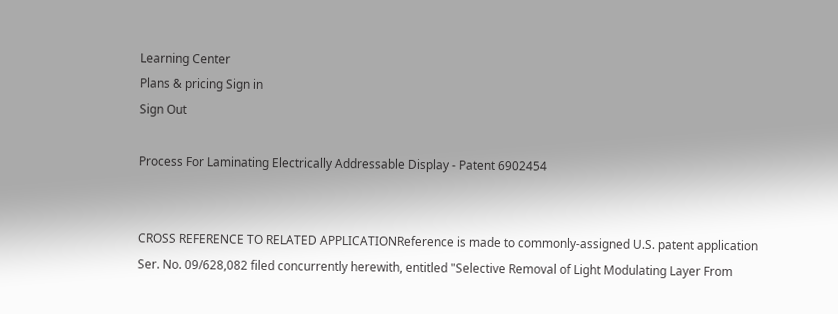Learning Center
Plans & pricing Sign in
Sign Out

Process For Laminating Electrically Addressable Display - Patent 6902454


CROSS REFERENCE TO RELATED APPLICATIONReference is made to commonly-assigned U.S. patent application Ser. No. 09/628,082 filed concurrently herewith, entitled "Selective Removal of Light Modulating Layer From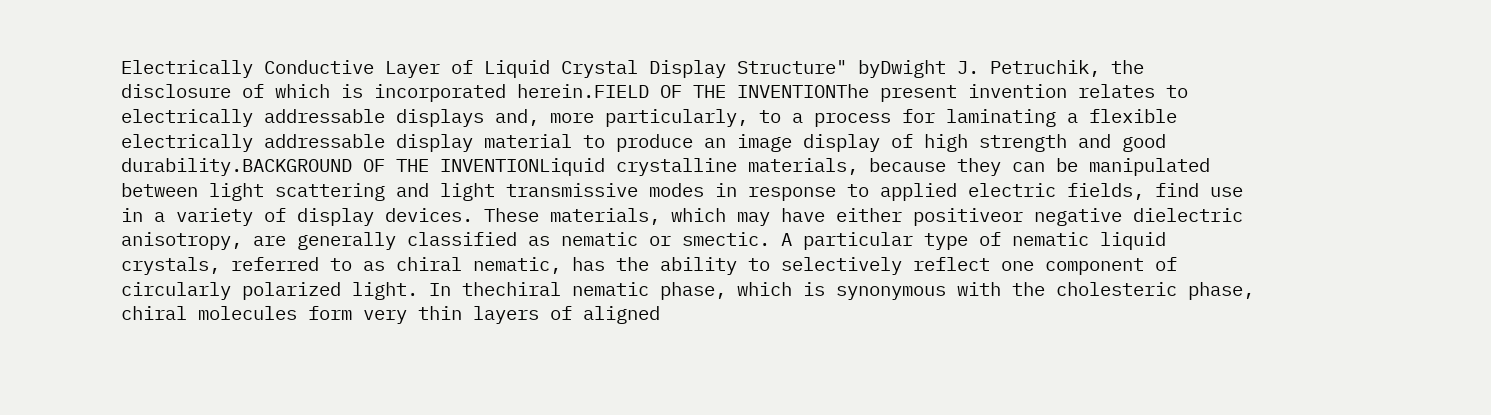Electrically Conductive Layer of Liquid Crystal Display Structure" byDwight J. Petruchik, the disclosure of which is incorporated herein.FIELD OF THE INVENTIONThe present invention relates to electrically addressable displays and, more particularly, to a process for laminating a flexible electrically addressable display material to produce an image display of high strength and good durability.BACKGROUND OF THE INVENTIONLiquid crystalline materials, because they can be manipulated between light scattering and light transmissive modes in response to applied electric fields, find use in a variety of display devices. These materials, which may have either positiveor negative dielectric anisotropy, are generally classified as nematic or smectic. A particular type of nematic liquid crystals, referred to as chiral nematic, has the ability to selectively reflect one component of circularly polarized light. In thechiral nematic phase, which is synonymous with the cholesteric phase, chiral molecules form very thin layers of aligned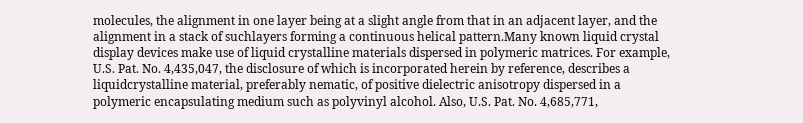molecules, the alignment in one layer being at a slight angle from that in an adjacent layer, and the alignment in a stack of suchlayers forming a continuous helical pattern.Many known liquid crystal display devices make use of liquid crystalline materials dispersed in polymeric matrices. For example, U.S. Pat. No. 4,435,047, the disclosure of which is incorporated herein by reference, describes a liquidcrystalline material, preferably nematic, of positive dielectric anisotropy dispersed in a polymeric encapsulating medium such as polyvinyl alcohol. Also, U.S. Pat. No. 4,685,771,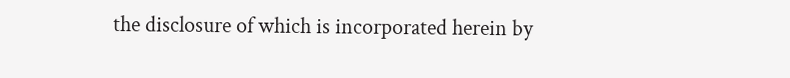the disclosure of which is incorporated herein by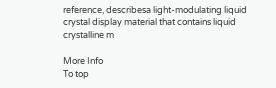reference, describesa light-modulating liquid crystal display material that contains liquid crystalline m

More Info
To top